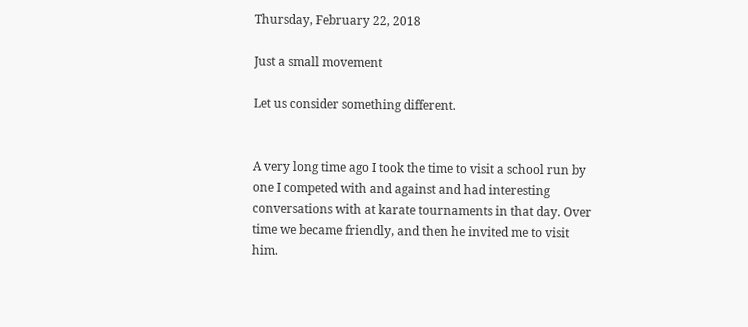Thursday, February 22, 2018

Just a small movement

Let us consider something different.


A very long time ago I took the time to visit a school run by one I competed with and against and had interesting conversations with at karate tournaments in that day. Over time we became friendly, and then he invited me to visit him.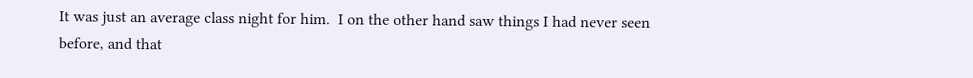It was just an average class night for him.  I on the other hand saw things I had never seen before, and that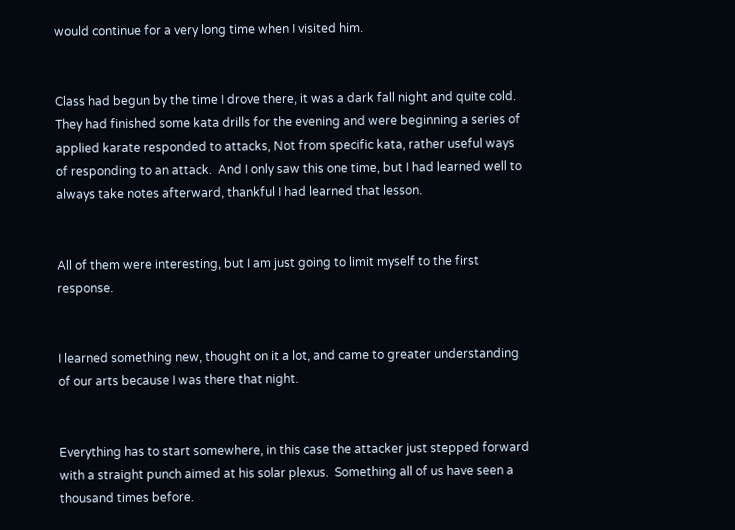would continue for a very long time when I visited him.


Class had begun by the time I drove there, it was a dark fall night and quite cold. They had finished some kata drills for the evening and were beginning a series of applied karate responded to attacks, Not from specific kata, rather useful ways of responding to an attack.  And I only saw this one time, but I had learned well to always take notes afterward, thankful I had learned that lesson.


All of them were interesting, but I am just going to limit myself to the first response.


I learned something new, thought on it a lot, and came to greater understanding of our arts because I was there that night.


Everything has to start somewhere, in this case the attacker just stepped forward with a straight punch aimed at his solar plexus.  Something all of us have seen a thousand times before.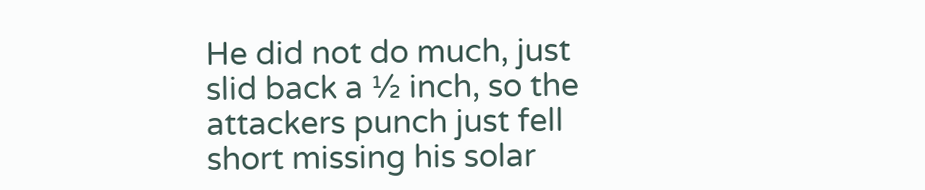He did not do much, just slid back a ½ inch, so the attackers punch just fell short missing his solar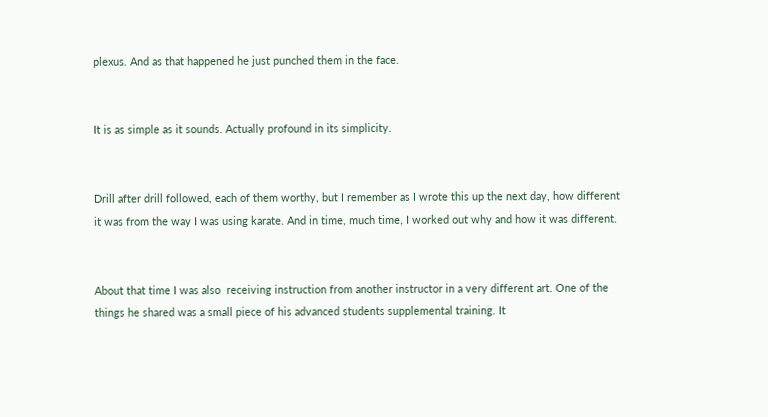plexus. And as that happened he just punched them in the face.


It is as simple as it sounds. Actually profound in its simplicity.


Drill after drill followed, each of them worthy, but I remember as I wrote this up the next day, how different it was from the way I was using karate. And in time, much time, I worked out why and how it was different.


About that time I was also  receiving instruction from another instructor in a very different art. One of the things he shared was a small piece of his advanced students supplemental training. It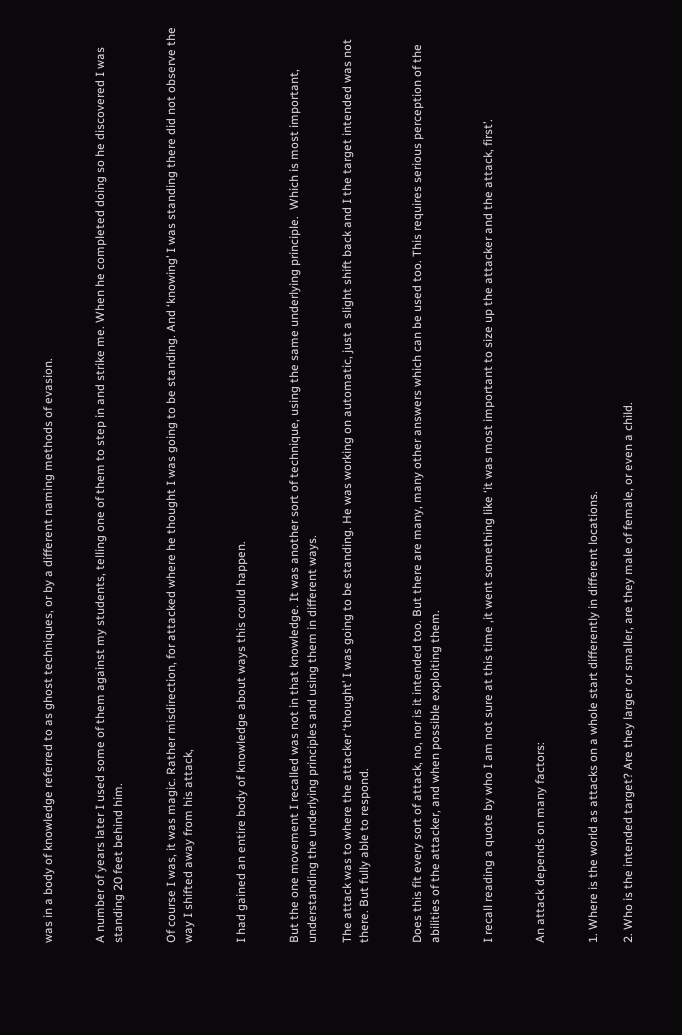was in a body of knowledge referred to as ghost techniques, or by a different naming methods of evasion.


A number of years later I used some of them against my students, telling one of them to step in and strike me. When he completed doing so he discovered I was standing 20 feet behind him.


Of course I was, it was magic. Rather misdirection, for attacked where he thought I was going to be standing. And ‘knowing’ I was standing there did not observe the way I shifted away from his attack,


I had gained an entire body of knowledge about ways this could happen.


But the one movement I recalled was not in that knowledge. It was another sort of technique, using the same underlying principle.  Which is most important, understanding the underlying principles and using them in different ways.

The attack was to where the attacker ‘thought’ I was going to be standing. He was working on automatic, just a slight shift back and I the target intended was not there. But fully able to respond.


Does this fit every sort of attack, no, nor is it intended too. But there are many, many other answers which can be used too. This requires serious perception of the abilities of the attacker, and when possible exploiting them.


I recall reading a quote by who I am not sure at this time ,it went something like ‘it was most important to size up the attacker and the attack, first’.


An attack depends on many factors:


1. Where is the world as attacks on a whole start differently in different locations.

2. Who is the intended target? Are they larger or smaller, are they male of female, or even a child.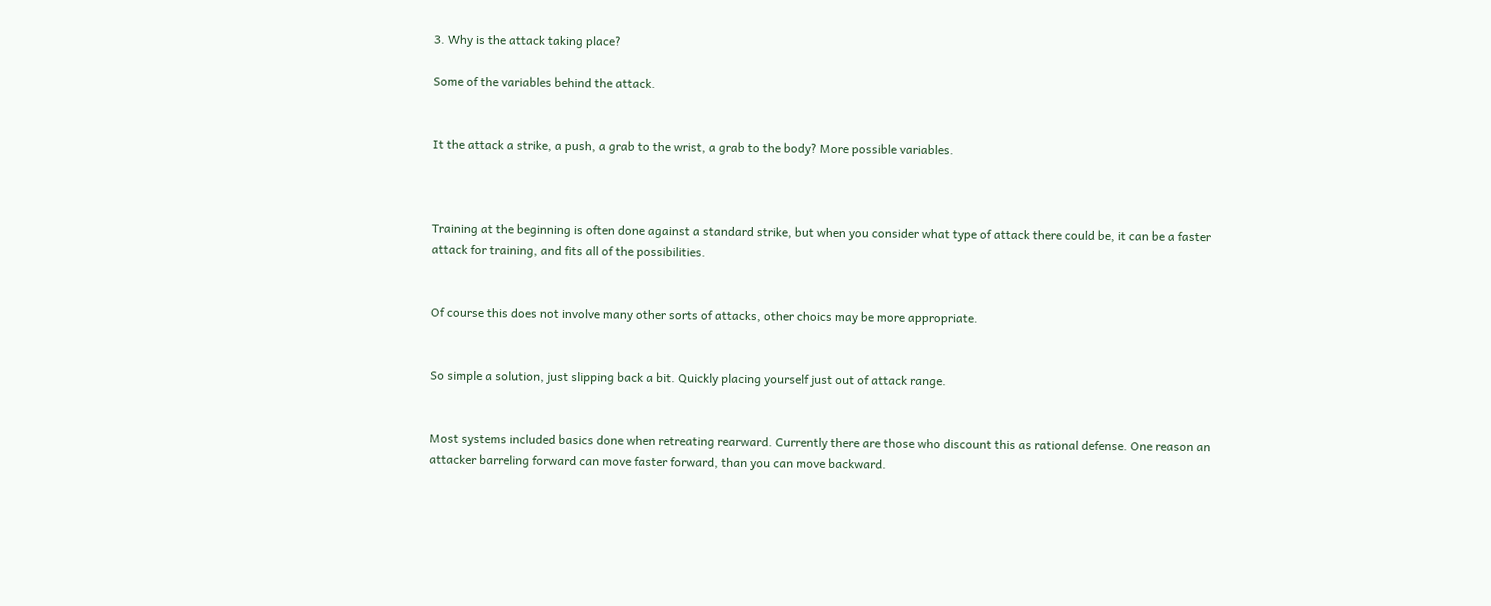3. Why is the attack taking place?

Some of the variables behind the attack.


It the attack a strike, a push, a grab to the wrist, a grab to the body? More possible variables.



Training at the beginning is often done against a standard strike, but when you consider what type of attack there could be, it can be a faster attack for training, and fits all of the possibilities.


Of course this does not involve many other sorts of attacks, other choics may be more appropriate.


So simple a solution, just slipping back a bit. Quickly placing yourself just out of attack range.


Most systems included basics done when retreating rearward. Currently there are those who discount this as rational defense. One reason an attacker barreling forward can move faster forward, than you can move backward.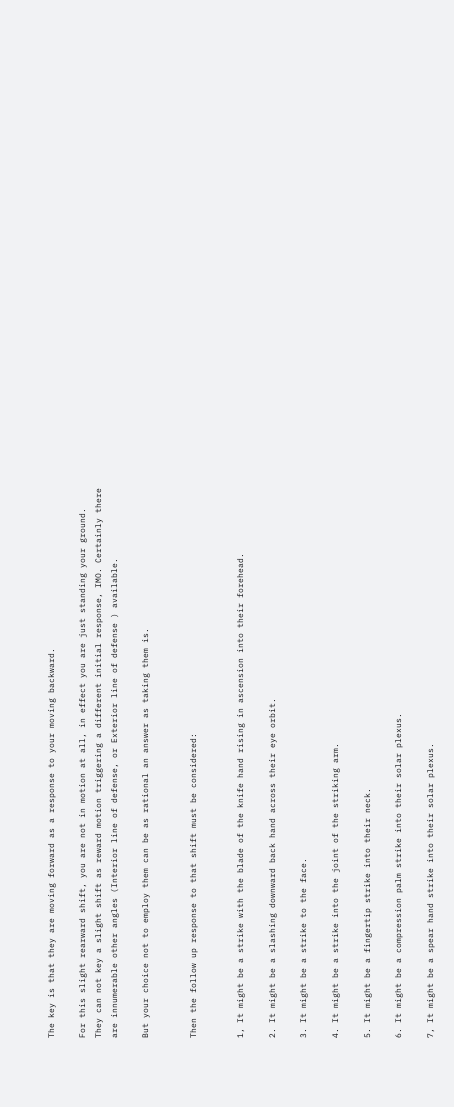The key is that they are moving forward as a response to your moving backward.

For this slight rearward shift, you are not in motion at all, in effect you are just standing your ground. They can not key a slight shift as reward motion triggering a different initial response, IMO. Certainly there are innumerable other angles (Interior line of defense, or Exterior line of defense ) available.

But your choice not to employ them can be as rational an answer as taking them is.


Then the follow up response to that shift must be considered:


1, It might be a strike with the blade of the knife hand rising in ascension into their forehead.

2. It might be a slashing downward back hand across their eye orbit.

3. It might be a strike to the face.

4. It might be a strike into the joint of the striking arm.

5. It might be a fingertip strike into their neck.

6. It might be a compression palm strike into their solar plexus.

7, It might be a spear hand strike into their solar plexus.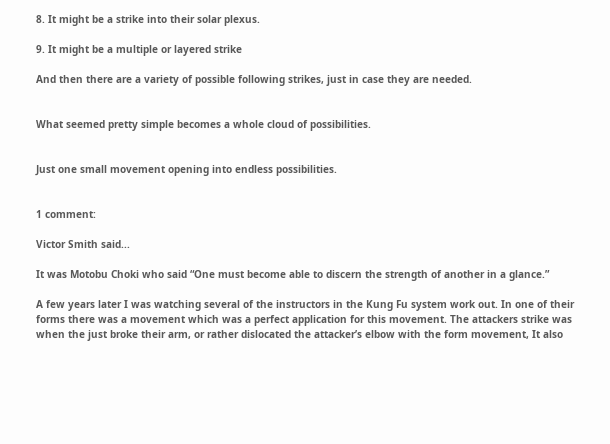8. It might be a strike into their solar plexus.

9. It might be a multiple or layered strike

And then there are a variety of possible following strikes, just in case they are needed.


What seemed pretty simple becomes a whole cloud of possibilities.


Just one small movement opening into endless possibilities.


1 comment:

Victor Smith said...

It was Motobu Choki who said “One must become able to discern the strength of another in a glance.”

A few years later I was watching several of the instructors in the Kung Fu system work out. In one of their forms there was a movement which was a perfect application for this movement. The attackers strike was when the just broke their arm, or rather dislocated the attacker’s elbow with the form movement, It also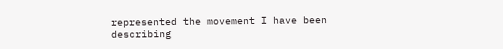represented the movement I have been describing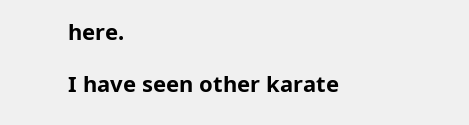here.

I have seen other karate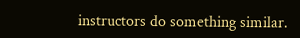instructors do something similar.